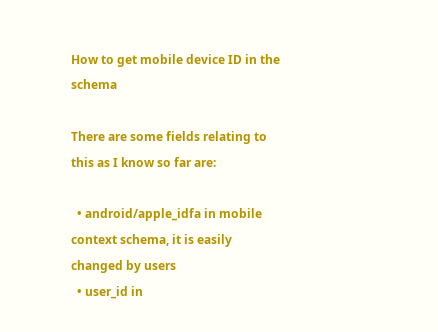How to get mobile device ID in the schema

There are some fields relating to this as I know so far are:

  • android/apple_idfa in mobile context schema, it is easily changed by users
  • user_id in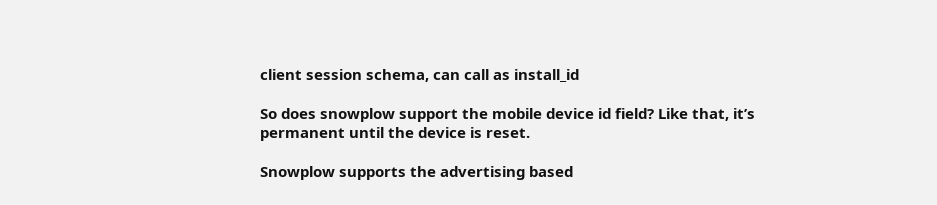client session schema, can call as install_id

So does snowplow support the mobile device id field? Like that, it’s permanent until the device is reset.

Snowplow supports the advertising based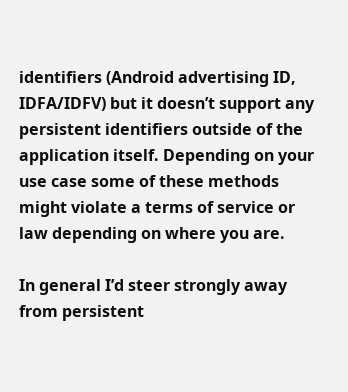identifiers (Android advertising ID, IDFA/IDFV) but it doesn’t support any persistent identifiers outside of the application itself. Depending on your use case some of these methods might violate a terms of service or law depending on where you are.

In general I’d steer strongly away from persistent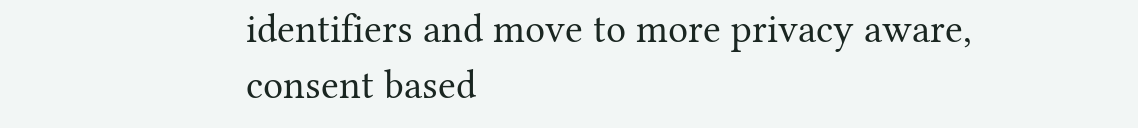identifiers and move to more privacy aware, consent based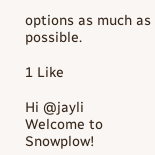options as much as possible.

1 Like

Hi @jayli
Welcome to Snowplow!